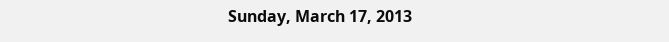Sunday, March 17, 2013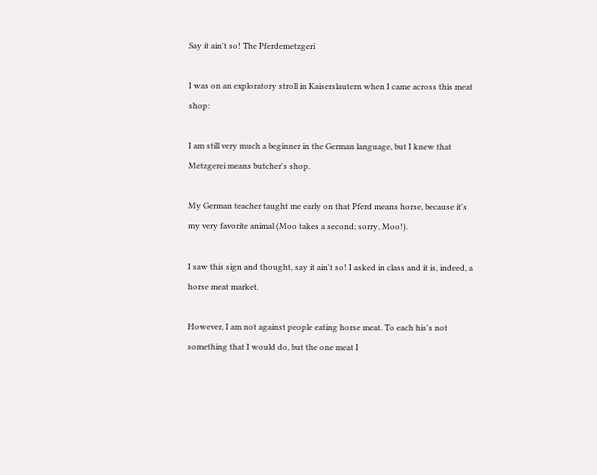Say it ain't so! The Pferdemetzgeri

I was on an exploratory stroll in Kaiserslautern when I came across this meat shop:

I am still very much a beginner in the German language, but I knew that Metzgerei means butcher's shop.

My German teacher taught me early on that Pferd means horse, because it's my very favorite animal (Moo takes a second; sorry, Moo!).

I saw this sign and thought, say it ain't so! I asked in class and it is, indeed, a horse meat market.

However, I am not against people eating horse meat. To each his's not something that I would do, but the one meat I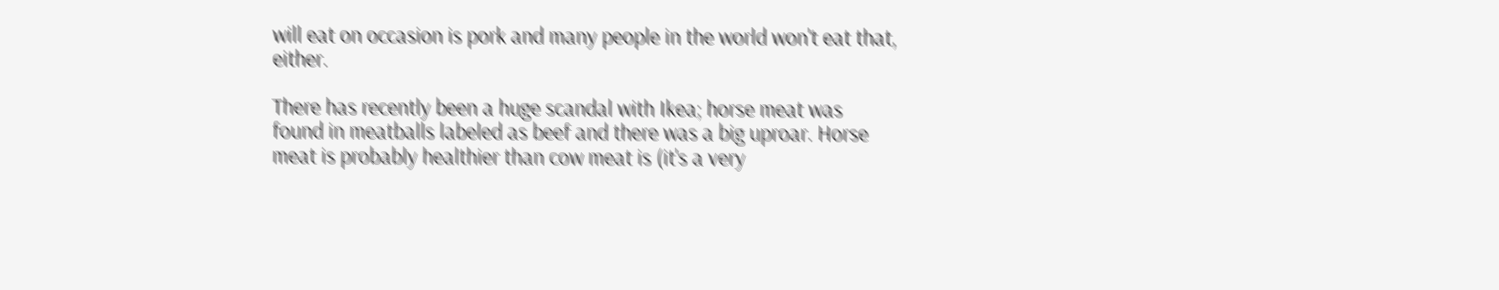will eat on occasion is pork and many people in the world won't eat that, either.

There has recently been a huge scandal with Ikea; horse meat was found in meatballs labeled as beef and there was a big uproar. Horse meat is probably healthier than cow meat is (it's a very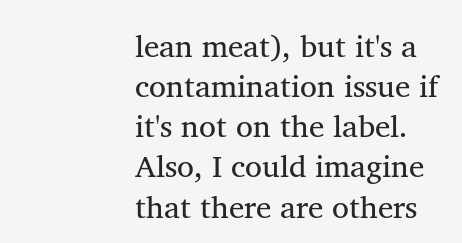lean meat), but it's a contamination issue if it's not on the label. Also, I could imagine that there are others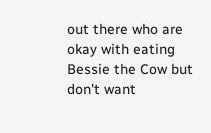out there who are okay with eating Bessie the Cow but don't want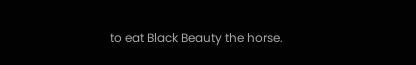to eat Black Beauty the horse.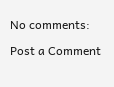No comments:

Post a Comment